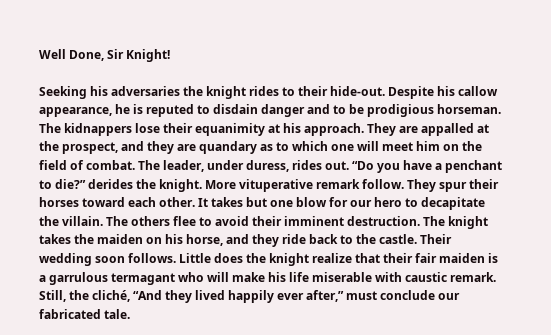Well Done, Sir Knight!

Seeking his adversaries the knight rides to their hide-out. Despite his callow appearance, he is reputed to disdain danger and to be prodigious horseman. The kidnappers lose their equanimity at his approach. They are appalled at the prospect, and they are quandary as to which one will meet him on the field of combat. The leader, under duress, rides out. “Do you have a penchant to die?” derides the knight. More vituperative remark follow. They spur their horses toward each other. It takes but one blow for our hero to decapitate the villain. The others flee to avoid their imminent destruction. The knight takes the maiden on his horse, and they ride back to the castle. Their wedding soon follows. Little does the knight realize that their fair maiden is a garrulous termagant who will make his life miserable with caustic remark. Still, the cliché, “And they lived happily ever after,” must conclude our fabricated tale.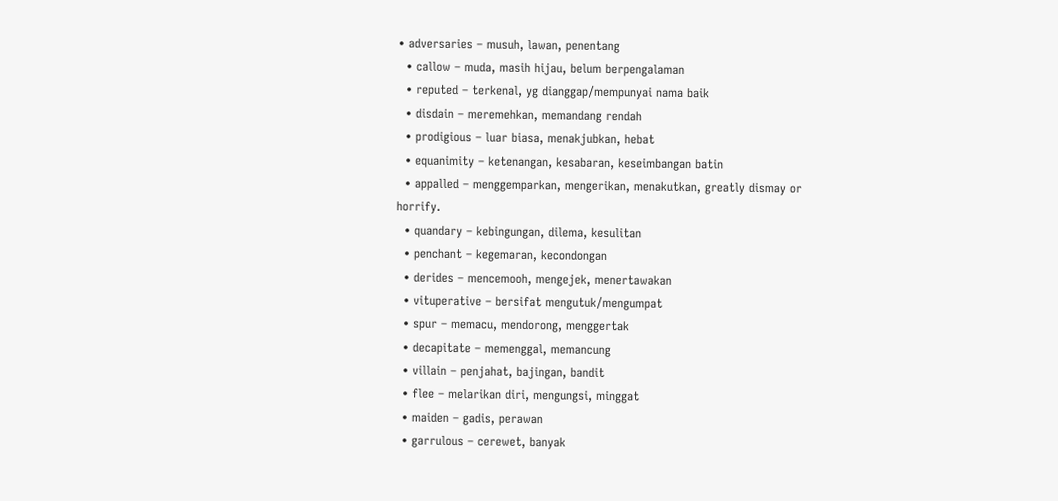• adversaries – musuh, lawan, penentang
  • callow – muda, masih hijau, belum berpengalaman
  • reputed – terkenal, yg dianggap/mempunyai nama baik
  • disdain – meremehkan, memandang rendah
  • prodigious – luar biasa, menakjubkan, hebat
  • equanimity – ketenangan, kesabaran, keseimbangan batin
  • appalled – menggemparkan, mengerikan, menakutkan, greatly dismay or horrify.
  • quandary – kebingungan, dilema, kesulitan
  • penchant – kegemaran, kecondongan
  • derides – mencemooh, mengejek, menertawakan
  • vituperative – bersifat mengutuk/mengumpat
  • spur – memacu, mendorong, menggertak
  • decapitate – memenggal, memancung
  • villain – penjahat, bajingan, bandit
  • flee – melarikan diri, mengungsi, minggat
  • maiden – gadis, perawan
  • garrulous – cerewet, banyak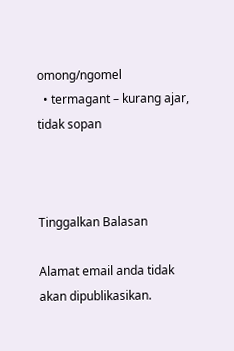omong/ngomel
  • termagant – kurang ajar, tidak sopan



Tinggalkan Balasan

Alamat email anda tidak akan dipublikasikan.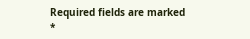Required fields are marked *